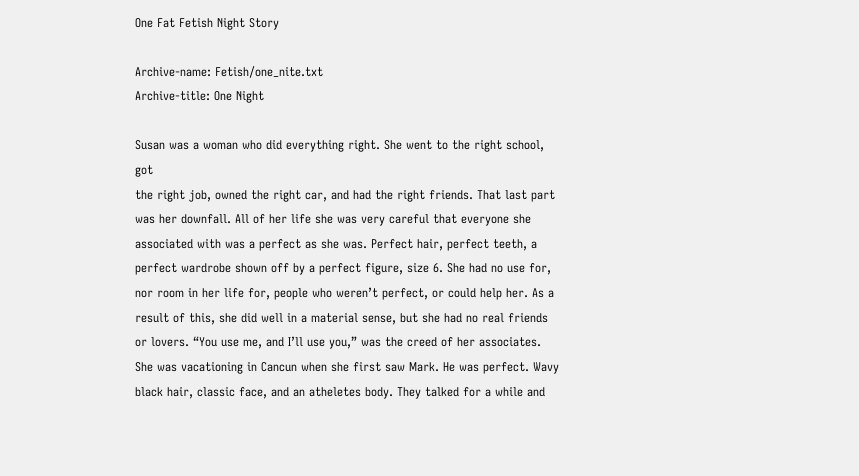One Fat Fetish Night Story

Archive-name: Fetish/one_nite.txt
Archive-title: One Night

Susan was a woman who did everything right. She went to the right school, got
the right job, owned the right car, and had the right friends. That last part
was her downfall. All of her life she was very careful that everyone she
associated with was a perfect as she was. Perfect hair, perfect teeth, a
perfect wardrobe shown off by a perfect figure, size 6. She had no use for,
nor room in her life for, people who weren’t perfect, or could help her. As a
result of this, she did well in a material sense, but she had no real friends
or lovers. “You use me, and I’ll use you,” was the creed of her associates.
She was vacationing in Cancun when she first saw Mark. He was perfect. Wavy
black hair, classic face, and an atheletes body. They talked for a while and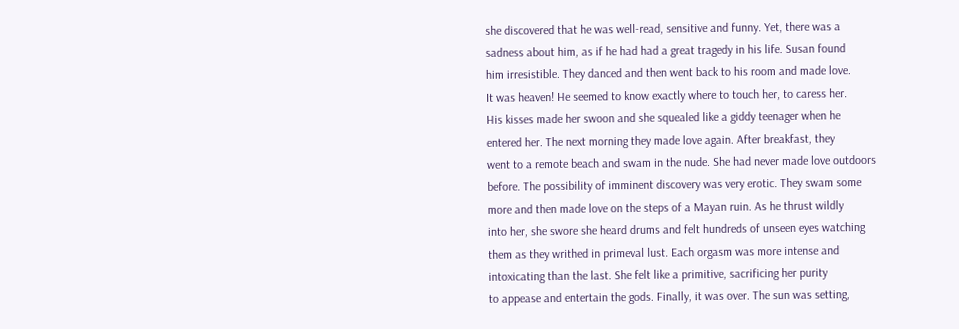she discovered that he was well-read, sensitive and funny. Yet, there was a
sadness about him, as if he had had a great tragedy in his life. Susan found
him irresistible. They danced and then went back to his room and made love.
It was heaven! He seemed to know exactly where to touch her, to caress her.
His kisses made her swoon and she squealed like a giddy teenager when he
entered her. The next morning they made love again. After breakfast, they
went to a remote beach and swam in the nude. She had never made love outdoors
before. The possibility of imminent discovery was very erotic. They swam some
more and then made love on the steps of a Mayan ruin. As he thrust wildly
into her, she swore she heard drums and felt hundreds of unseen eyes watching
them as they writhed in primeval lust. Each orgasm was more intense and
intoxicating than the last. She felt like a primitive, sacrificing her purity
to appease and entertain the gods. Finally, it was over. The sun was setting,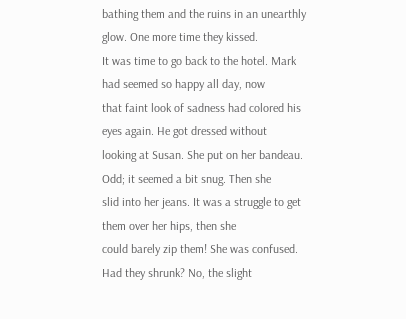bathing them and the ruins in an unearthly glow. One more time they kissed.
It was time to go back to the hotel. Mark had seemed so happy all day, now
that faint look of sadness had colored his eyes again. He got dressed without
looking at Susan. She put on her bandeau. Odd; it seemed a bit snug. Then she
slid into her jeans. It was a struggle to get them over her hips, then she
could barely zip them! She was confused. Had they shrunk? No, the slight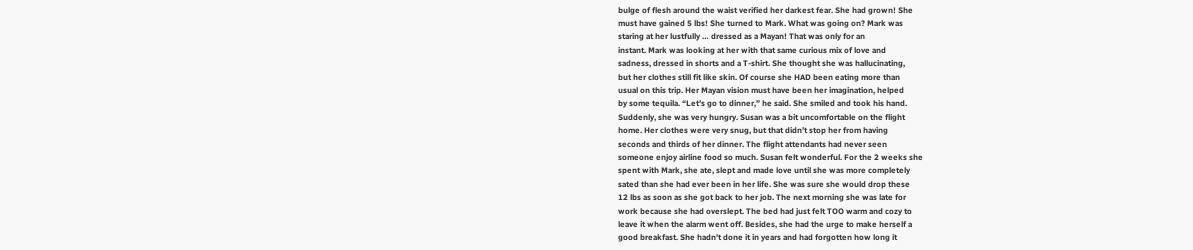bulge of flesh around the waist verified her darkest fear. She had grown! She
must have gained 5 lbs! She turned to Mark. What was going on? Mark was
staring at her lustfully … dressed as a Mayan! That was only for an
instant. Mark was looking at her with that same curious mix of love and
sadness, dressed in shorts and a T-shirt. She thought she was hallucinating,
but her clothes still fit like skin. Of course she HAD been eating more than
usual on this trip. Her Mayan vision must have been her imagination, helped
by some tequila. “Let’s go to dinner,” he said. She smiled and took his hand.
Suddenly, she was very hungry. Susan was a bit uncomfortable on the flight
home. Her clothes were very snug, but that didn’t stop her from having
seconds and thirds of her dinner. The flight attendants had never seen
someone enjoy airline food so much. Susan felt wonderful. For the 2 weeks she
spent with Mark, she ate, slept and made love until she was more completely
sated than she had ever been in her life. She was sure she would drop these
12 lbs as soon as she got back to her job. The next morning she was late for
work because she had overslept. The bed had just felt TOO warm and cozy to
leave it when the alarm went off. Besides, she had the urge to make herself a
good breakfast. She hadn’t done it in years and had forgotten how long it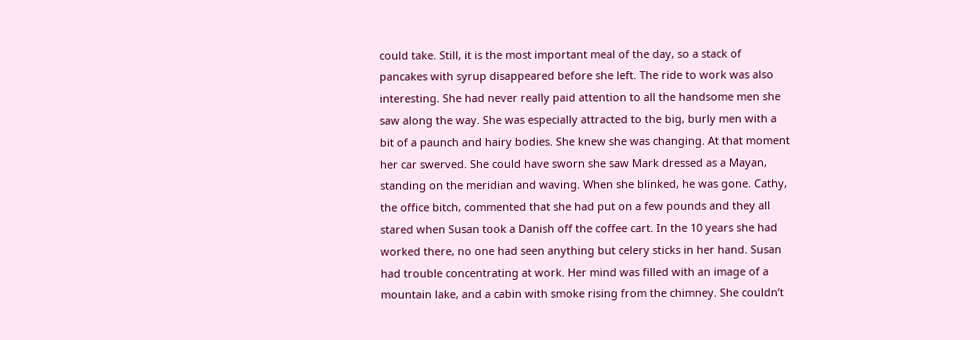could take. Still, it is the most important meal of the day, so a stack of
pancakes with syrup disappeared before she left. The ride to work was also
interesting. She had never really paid attention to all the handsome men she
saw along the way. She was especially attracted to the big, burly men with a
bit of a paunch and hairy bodies. She knew she was changing. At that moment
her car swerved. She could have sworn she saw Mark dressed as a Mayan,
standing on the meridian and waving. When she blinked, he was gone. Cathy,
the office bitch, commented that she had put on a few pounds and they all
stared when Susan took a Danish off the coffee cart. In the 10 years she had
worked there, no one had seen anything but celery sticks in her hand. Susan
had trouble concentrating at work. Her mind was filled with an image of a
mountain lake, and a cabin with smoke rising from the chimney. She couldn’t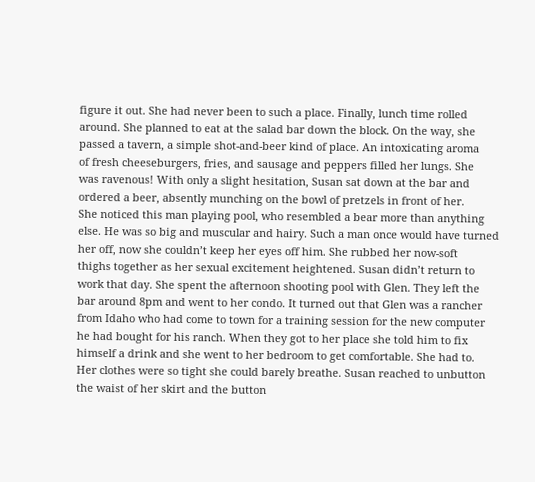figure it out. She had never been to such a place. Finally, lunch time rolled
around. She planned to eat at the salad bar down the block. On the way, she
passed a tavern, a simple shot-and-beer kind of place. An intoxicating aroma
of fresh cheeseburgers, fries, and sausage and peppers filled her lungs. She
was ravenous! With only a slight hesitation, Susan sat down at the bar and
ordered a beer, absently munching on the bowl of pretzels in front of her.
She noticed this man playing pool, who resembled a bear more than anything
else. He was so big and muscular and hairy. Such a man once would have turned
her off, now she couldn’t keep her eyes off him. She rubbed her now-soft
thighs together as her sexual excitement heightened. Susan didn’t return to
work that day. She spent the afternoon shooting pool with Glen. They left the
bar around 8pm and went to her condo. It turned out that Glen was a rancher
from Idaho who had come to town for a training session for the new computer
he had bought for his ranch. When they got to her place she told him to fix
himself a drink and she went to her bedroom to get comfortable. She had to.
Her clothes were so tight she could barely breathe. Susan reached to unbutton
the waist of her skirt and the button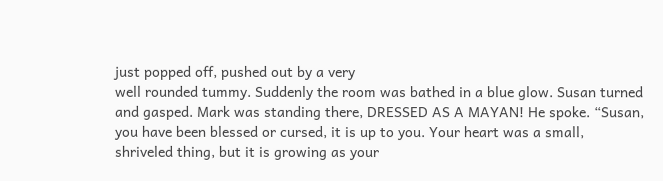just popped off, pushed out by a very
well rounded tummy. Suddenly the room was bathed in a blue glow. Susan turned
and gasped. Mark was standing there, DRESSED AS A MAYAN! He spoke. “Susan,
you have been blessed or cursed, it is up to you. Your heart was a small,
shriveled thing, but it is growing as your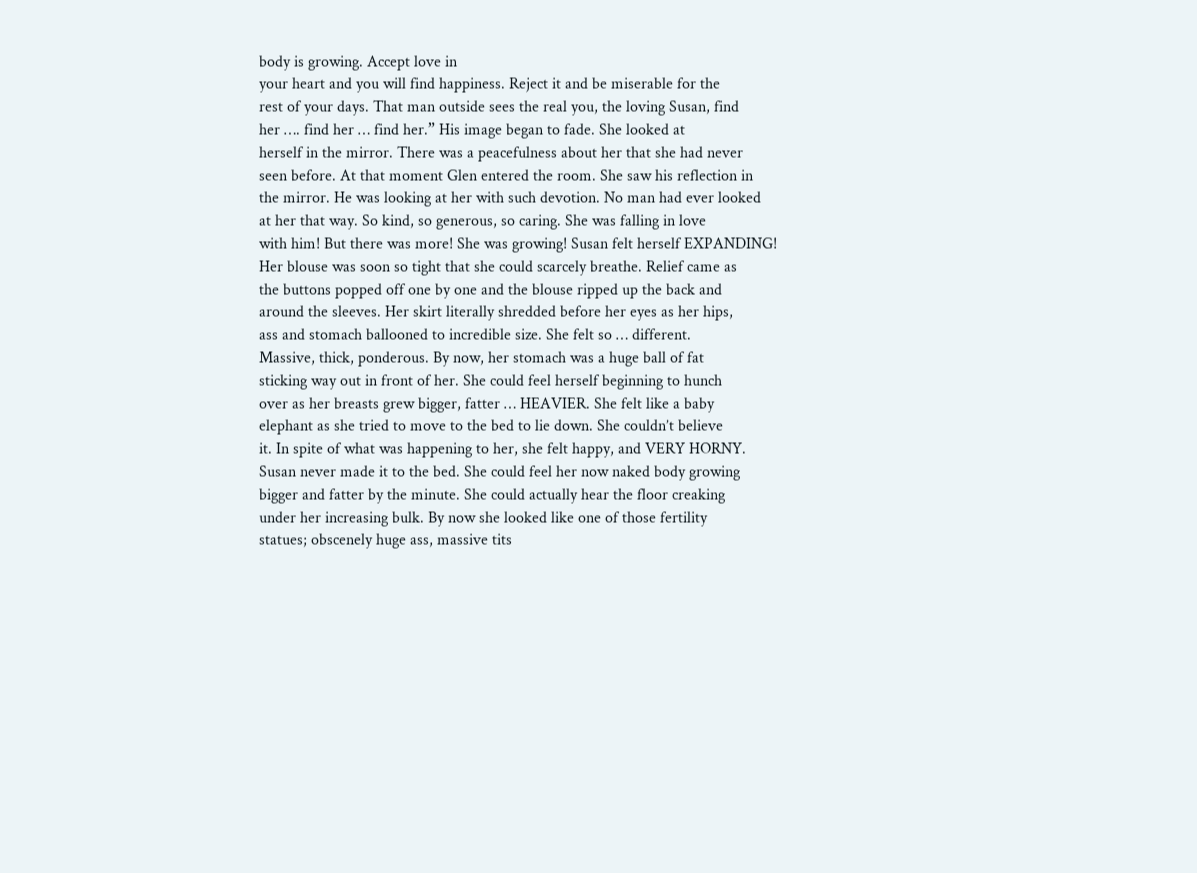body is growing. Accept love in
your heart and you will find happiness. Reject it and be miserable for the
rest of your days. That man outside sees the real you, the loving Susan, find
her …. find her … find her.” His image began to fade. She looked at
herself in the mirror. There was a peacefulness about her that she had never
seen before. At that moment Glen entered the room. She saw his reflection in
the mirror. He was looking at her with such devotion. No man had ever looked
at her that way. So kind, so generous, so caring. She was falling in love
with him! But there was more! She was growing! Susan felt herself EXPANDING!
Her blouse was soon so tight that she could scarcely breathe. Relief came as
the buttons popped off one by one and the blouse ripped up the back and
around the sleeves. Her skirt literally shredded before her eyes as her hips,
ass and stomach ballooned to incredible size. She felt so … different.
Massive, thick, ponderous. By now, her stomach was a huge ball of fat
sticking way out in front of her. She could feel herself beginning to hunch
over as her breasts grew bigger, fatter … HEAVIER. She felt like a baby
elephant as she tried to move to the bed to lie down. She couldn’t believe
it. In spite of what was happening to her, she felt happy, and VERY HORNY.
Susan never made it to the bed. She could feel her now naked body growing
bigger and fatter by the minute. She could actually hear the floor creaking
under her increasing bulk. By now she looked like one of those fertility
statues; obscenely huge ass, massive tits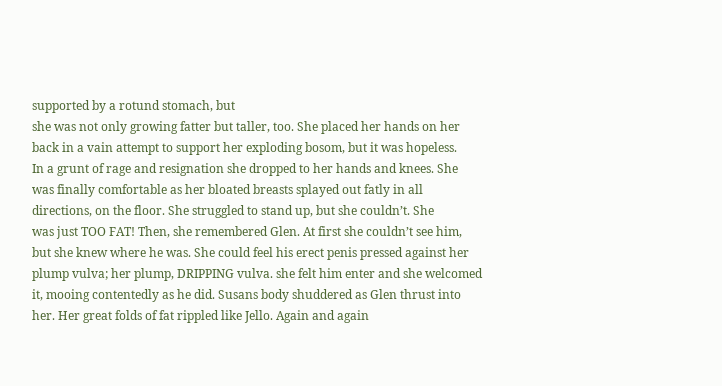supported by a rotund stomach, but
she was not only growing fatter but taller, too. She placed her hands on her
back in a vain attempt to support her exploding bosom, but it was hopeless.
In a grunt of rage and resignation she dropped to her hands and knees. She
was finally comfortable as her bloated breasts splayed out fatly in all
directions, on the floor. She struggled to stand up, but she couldn’t. She
was just TOO FAT! Then, she remembered Glen. At first she couldn’t see him,
but she knew where he was. She could feel his erect penis pressed against her
plump vulva; her plump, DRIPPING vulva. she felt him enter and she welcomed
it, mooing contentedly as he did. Susans body shuddered as Glen thrust into
her. Her great folds of fat rippled like Jello. Again and again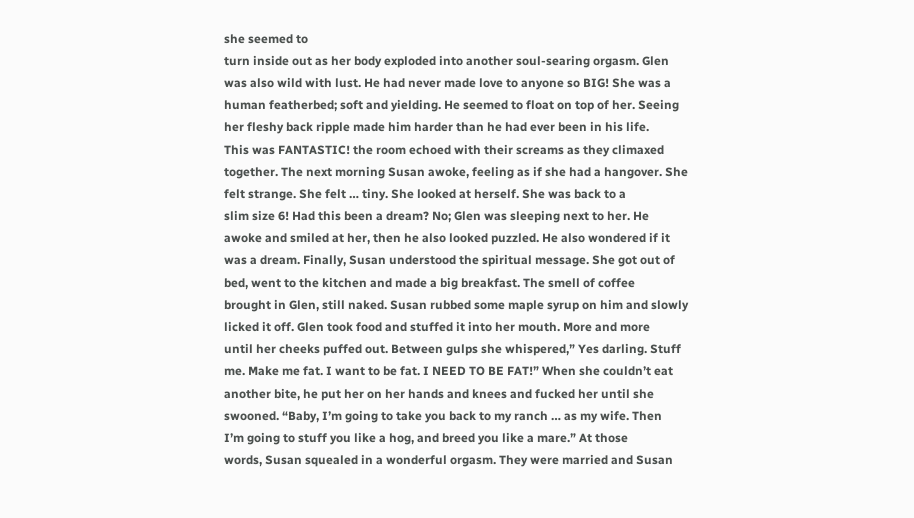she seemed to
turn inside out as her body exploded into another soul-searing orgasm. Glen
was also wild with lust. He had never made love to anyone so BIG! She was a
human featherbed; soft and yielding. He seemed to float on top of her. Seeing
her fleshy back ripple made him harder than he had ever been in his life.
This was FANTASTIC! the room echoed with their screams as they climaxed
together. The next morning Susan awoke, feeling as if she had a hangover. She
felt strange. She felt … tiny. She looked at herself. She was back to a
slim size 6! Had this been a dream? No; Glen was sleeping next to her. He
awoke and smiled at her, then he also looked puzzled. He also wondered if it
was a dream. Finally, Susan understood the spiritual message. She got out of
bed, went to the kitchen and made a big breakfast. The smell of coffee
brought in Glen, still naked. Susan rubbed some maple syrup on him and slowly
licked it off. Glen took food and stuffed it into her mouth. More and more
until her cheeks puffed out. Between gulps she whispered,” Yes darling. Stuff
me. Make me fat. I want to be fat. I NEED TO BE FAT!” When she couldn’t eat
another bite, he put her on her hands and knees and fucked her until she
swooned. “Baby, I’m going to take you back to my ranch … as my wife. Then
I’m going to stuff you like a hog, and breed you like a mare.” At those
words, Susan squealed in a wonderful orgasm. They were married and Susan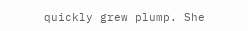quickly grew plump. She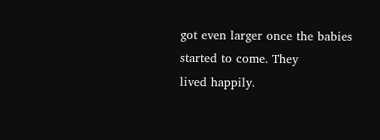got even larger once the babies started to come. They
lived happily.